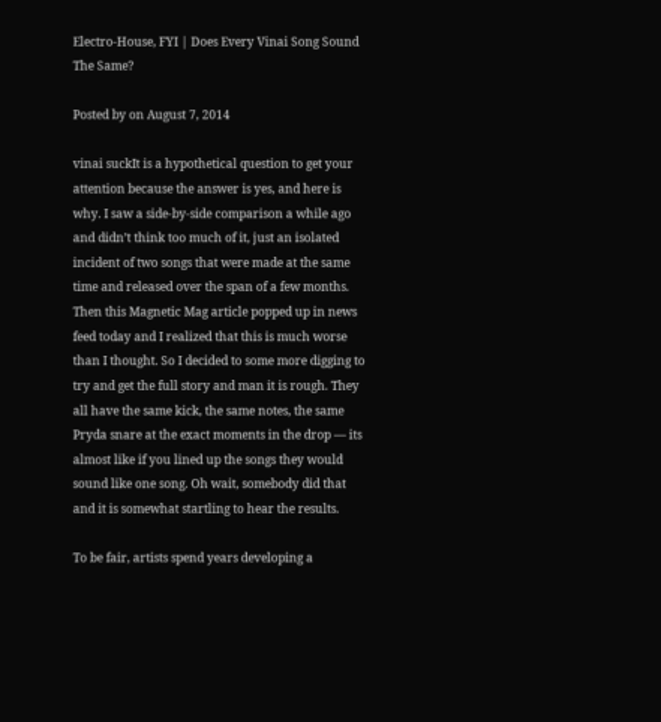Electro-House, FYI | Does Every Vinai Song Sound The Same?

Posted by on August 7, 2014

vinai suckIt is a hypothetical question to get your attention because the answer is yes, and here is why. I saw a side-by-side comparison a while ago and didn’t think too much of it, just an isolated incident of two songs that were made at the same time and released over the span of a few months. Then this Magnetic Mag article popped up in news feed today and I realized that this is much worse than I thought. So I decided to some more digging to try and get the full story and man it is rough. They all have the same kick, the same notes, the same Pryda snare at the exact moments in the drop — its almost like if you lined up the songs they would sound like one song. Oh wait, somebody did that and it is somewhat startling to hear the results.

To be fair, artists spend years developing a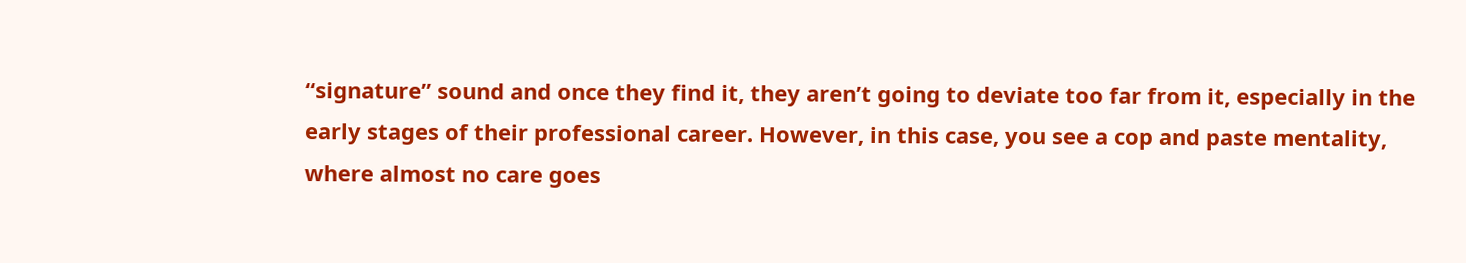“signature” sound and once they find it, they aren’t going to deviate too far from it, especially in the early stages of their professional career. However, in this case, you see a cop and paste mentality, where almost no care goes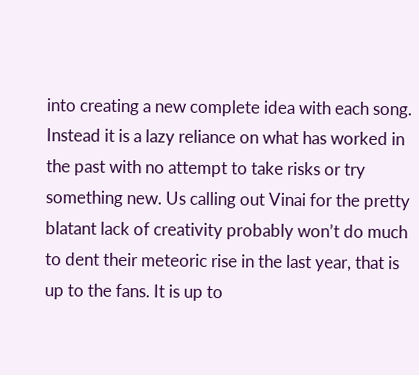into creating a new complete idea with each song. Instead it is a lazy reliance on what has worked in the past with no attempt to take risks or try something new. Us calling out Vinai for the pretty blatant lack of creativity probably won’t do much to dent their meteoric rise in the last year, that is up to the fans. It is up to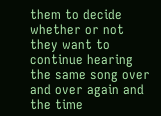them to decide whether or not they want to continue hearing the same song over and over again and the time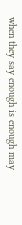when they say enough is enough may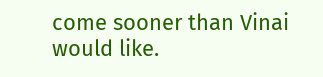come sooner than Vinai would like.